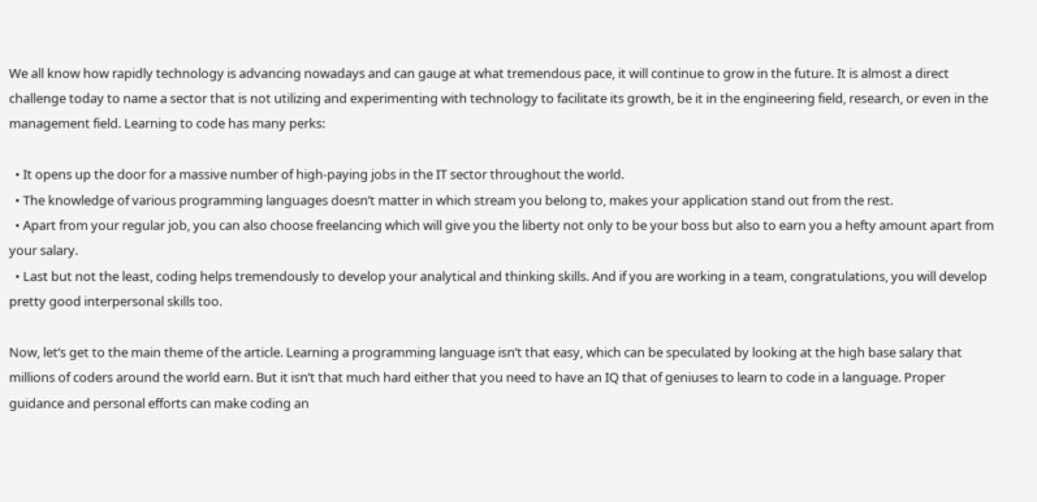We all know how rapidly technology is advancing nowadays and can gauge at what tremendous pace, it will continue to grow in the future. It is almost a direct challenge today to name a sector that is not utilizing and experimenting with technology to facilitate its growth, be it in the engineering field, research, or even in the management field. Learning to code has many perks:

  • It opens up the door for a massive number of high-paying jobs in the IT sector throughout the world.
  • The knowledge of various programming languages doesn’t matter in which stream you belong to, makes your application stand out from the rest.
  • Apart from your regular job, you can also choose freelancing which will give you the liberty not only to be your boss but also to earn you a hefty amount apart from your salary.
  • Last but not the least, coding helps tremendously to develop your analytical and thinking skills. And if you are working in a team, congratulations, you will develop pretty good interpersonal skills too.

Now, let’s get to the main theme of the article. Learning a programming language isn’t that easy, which can be speculated by looking at the high base salary that millions of coders around the world earn. But it isn’t that much hard either that you need to have an IQ that of geniuses to learn to code in a language. Proper guidance and personal efforts can make coding an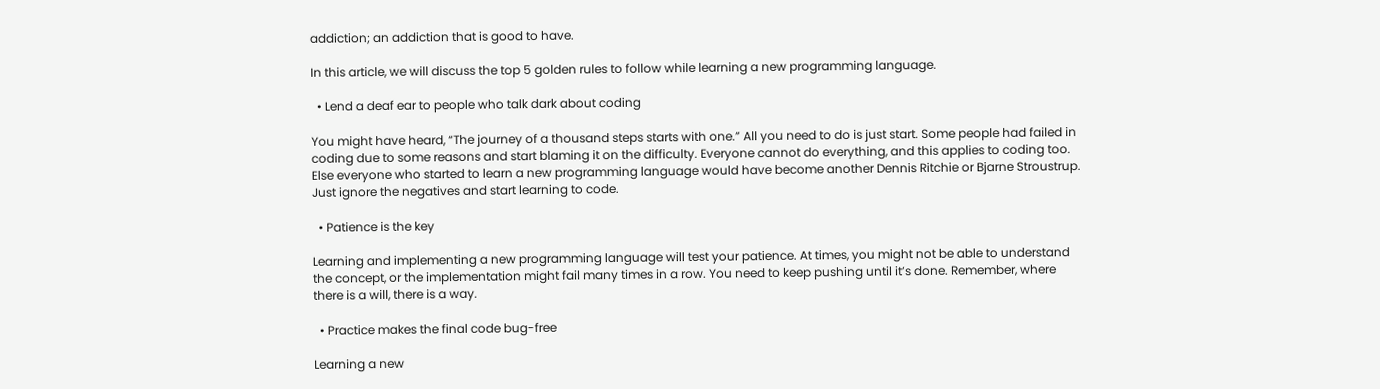addiction; an addiction that is good to have.

In this article, we will discuss the top 5 golden rules to follow while learning a new programming language.

  • Lend a deaf ear to people who talk dark about coding

You might have heard, “The journey of a thousand steps starts with one.” All you need to do is just start. Some people had failed in coding due to some reasons and start blaming it on the difficulty. Everyone cannot do everything, and this applies to coding too. Else everyone who started to learn a new programming language would have become another Dennis Ritchie or Bjarne Stroustrup. Just ignore the negatives and start learning to code.

  • Patience is the key

Learning and implementing a new programming language will test your patience. At times, you might not be able to understand the concept, or the implementation might fail many times in a row. You need to keep pushing until it’s done. Remember, where there is a will, there is a way.

  • Practice makes the final code bug-free

Learning a new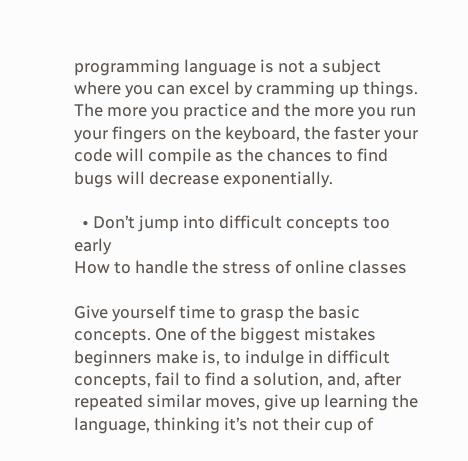programming language is not a subject where you can excel by cramming up things. The more you practice and the more you run your fingers on the keyboard, the faster your code will compile as the chances to find bugs will decrease exponentially.

  • Don’t jump into difficult concepts too early
How to handle the stress of online classes

Give yourself time to grasp the basic concepts. One of the biggest mistakes beginners make is, to indulge in difficult concepts, fail to find a solution, and, after repeated similar moves, give up learning the language, thinking it’s not their cup of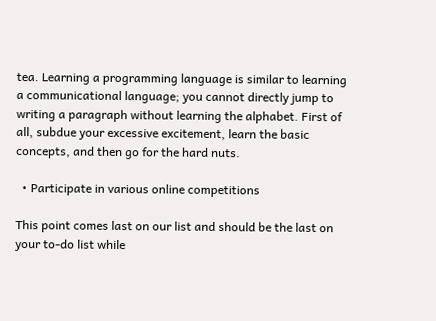tea. Learning a programming language is similar to learning a communicational language; you cannot directly jump to writing a paragraph without learning the alphabet. First of all, subdue your excessive excitement, learn the basic concepts, and then go for the hard nuts.

  • Participate in various online competitions

This point comes last on our list and should be the last on your to-do list while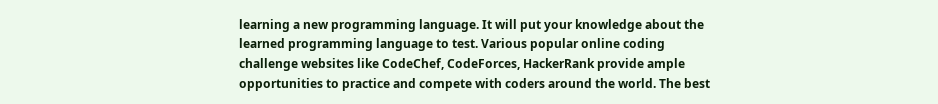learning a new programming language. It will put your knowledge about the learned programming language to test. Various popular online coding challenge websites like CodeChef, CodeForces, HackerRank provide ample opportunities to practice and compete with coders around the world. The best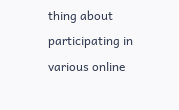thing about participating in various online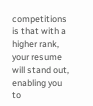competitions is that with a higher rank, your resume will stand out, enabling you to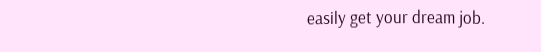easily get your dream job.